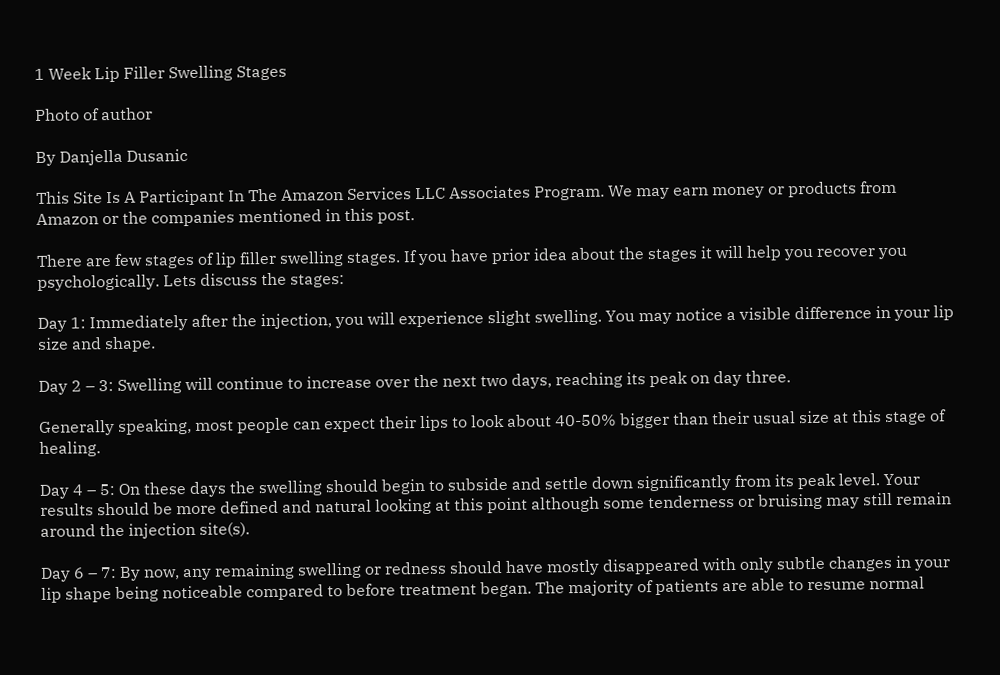1 Week Lip Filler Swelling Stages

Photo of author

By Danjella Dusanic

This Site Is A Participant In The Amazon Services LLC Associates Program. We may earn money or products from Amazon or the companies mentioned in this post.

There are few stages of lip filler swelling stages. If you have prior idea about the stages it will help you recover you psychologically. Lets discuss the stages:

Day 1: Immediately after the injection, you will experience slight swelling. You may notice a visible difference in your lip size and shape.

Day 2 – 3: Swelling will continue to increase over the next two days, reaching its peak on day three.

Generally speaking, most people can expect their lips to look about 40-50% bigger than their usual size at this stage of healing.

Day 4 – 5: On these days the swelling should begin to subside and settle down significantly from its peak level. Your results should be more defined and natural looking at this point although some tenderness or bruising may still remain around the injection site(s).

Day 6 – 7: By now, any remaining swelling or redness should have mostly disappeared with only subtle changes in your lip shape being noticeable compared to before treatment began. The majority of patients are able to resume normal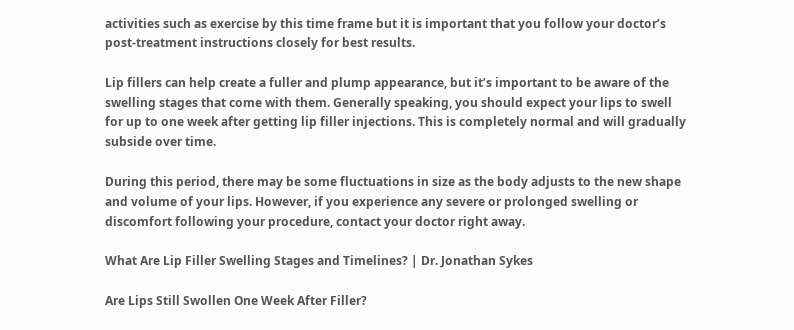activities such as exercise by this time frame but it is important that you follow your doctor’s post-treatment instructions closely for best results.

Lip fillers can help create a fuller and plump appearance, but it’s important to be aware of the swelling stages that come with them. Generally speaking, you should expect your lips to swell for up to one week after getting lip filler injections. This is completely normal and will gradually subside over time.

During this period, there may be some fluctuations in size as the body adjusts to the new shape and volume of your lips. However, if you experience any severe or prolonged swelling or discomfort following your procedure, contact your doctor right away.

What Are Lip Filler Swelling Stages and Timelines? | Dr. Jonathan Sykes

Are Lips Still Swollen One Week After Filler?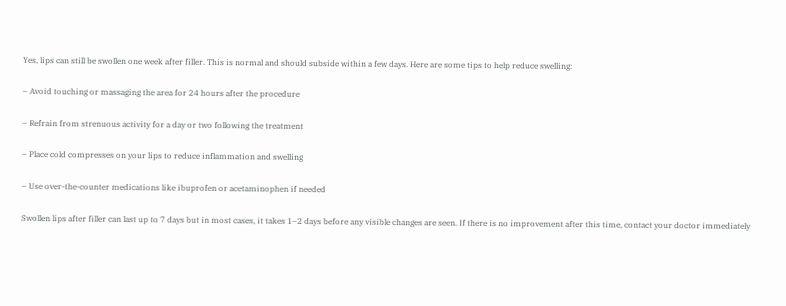Yes, lips can still be swollen one week after filler. This is normal and should subside within a few days. Here are some tips to help reduce swelling:

– Avoid touching or massaging the area for 24 hours after the procedure

– Refrain from strenuous activity for a day or two following the treatment

– Place cold compresses on your lips to reduce inflammation and swelling

– Use over-the-counter medications like ibuprofen or acetaminophen if needed

Swollen lips after filler can last up to 7 days but in most cases, it takes 1–2 days before any visible changes are seen. If there is no improvement after this time, contact your doctor immediately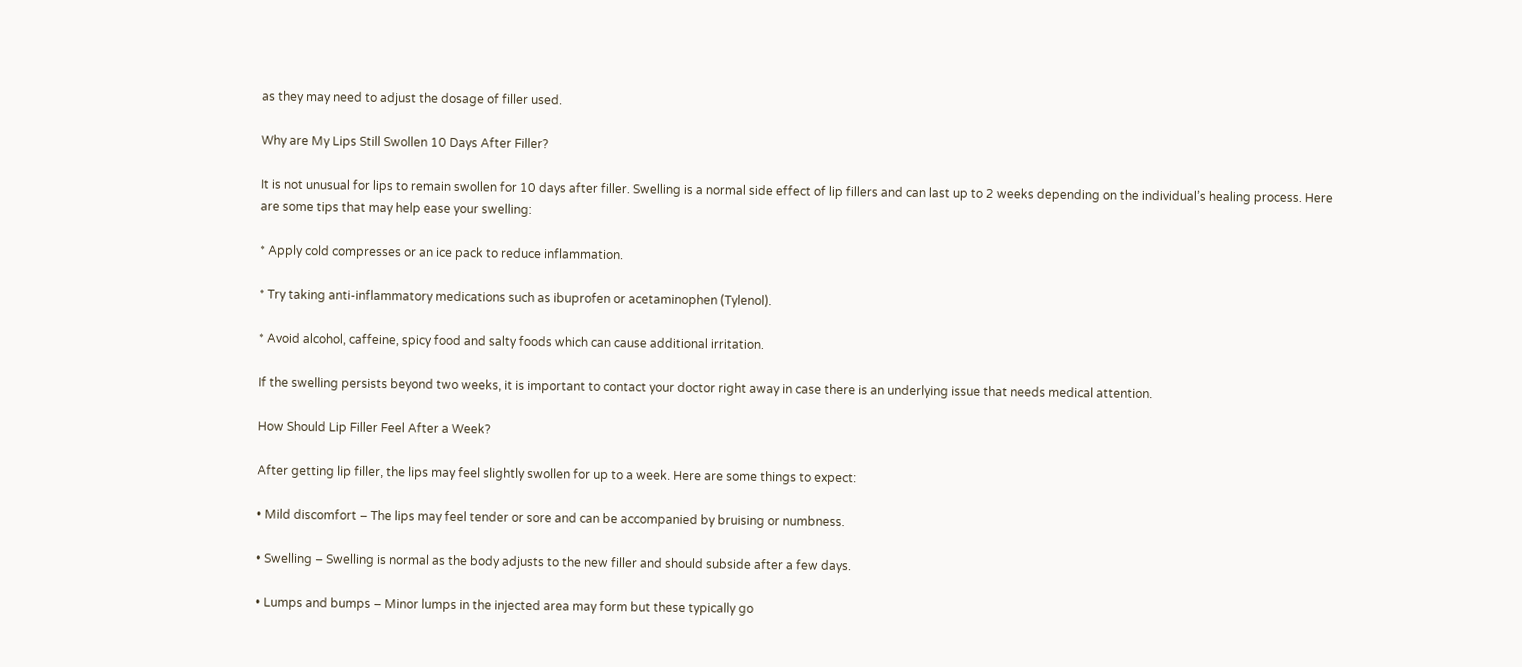as they may need to adjust the dosage of filler used.

Why are My Lips Still Swollen 10 Days After Filler?

It is not unusual for lips to remain swollen for 10 days after filler. Swelling is a normal side effect of lip fillers and can last up to 2 weeks depending on the individual’s healing process. Here are some tips that may help ease your swelling:

* Apply cold compresses or an ice pack to reduce inflammation.

* Try taking anti-inflammatory medications such as ibuprofen or acetaminophen (Tylenol).

* Avoid alcohol, caffeine, spicy food and salty foods which can cause additional irritation.

If the swelling persists beyond two weeks, it is important to contact your doctor right away in case there is an underlying issue that needs medical attention.

How Should Lip Filler Feel After a Week?

After getting lip filler, the lips may feel slightly swollen for up to a week. Here are some things to expect:

• Mild discomfort – The lips may feel tender or sore and can be accompanied by bruising or numbness.

• Swelling – Swelling is normal as the body adjusts to the new filler and should subside after a few days.

• Lumps and bumps – Minor lumps in the injected area may form but these typically go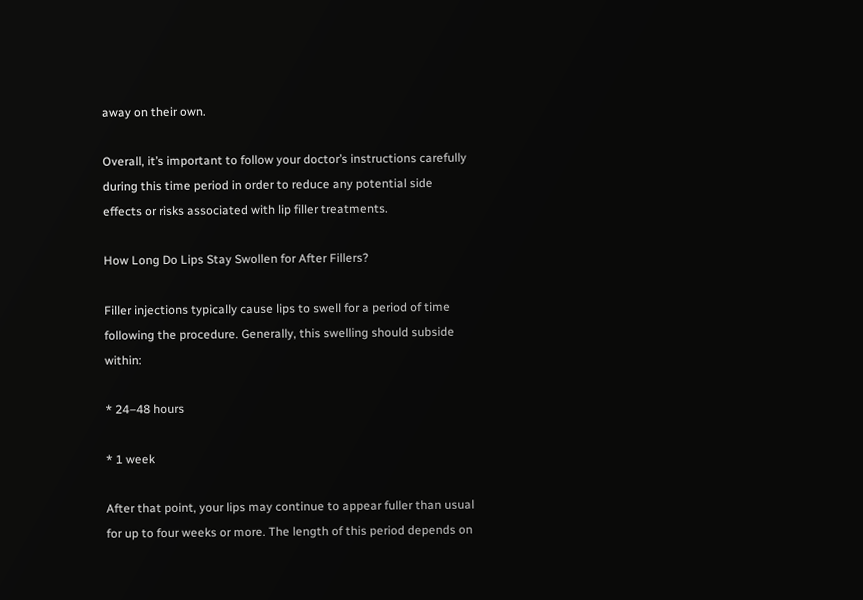away on their own.

Overall, it’s important to follow your doctor’s instructions carefully during this time period in order to reduce any potential side effects or risks associated with lip filler treatments.

How Long Do Lips Stay Swollen for After Fillers?

Filler injections typically cause lips to swell for a period of time following the procedure. Generally, this swelling should subside within:

* 24–48 hours

* 1 week

After that point, your lips may continue to appear fuller than usual for up to four weeks or more. The length of this period depends on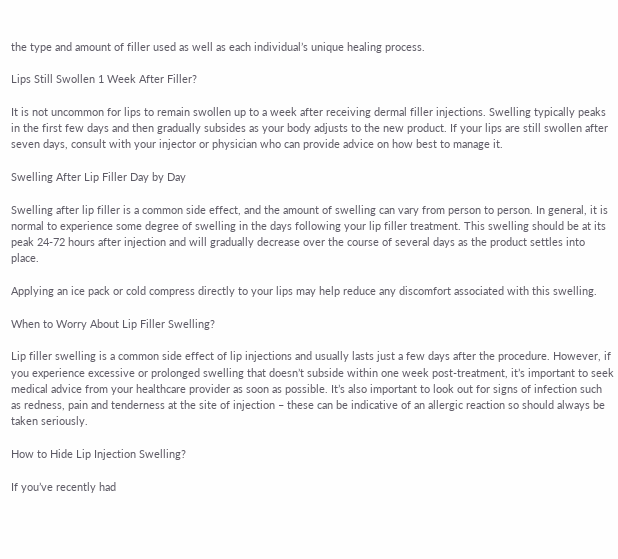the type and amount of filler used as well as each individual’s unique healing process.

Lips Still Swollen 1 Week After Filler?

It is not uncommon for lips to remain swollen up to a week after receiving dermal filler injections. Swelling typically peaks in the first few days and then gradually subsides as your body adjusts to the new product. If your lips are still swollen after seven days, consult with your injector or physician who can provide advice on how best to manage it.

Swelling After Lip Filler Day by Day

Swelling after lip filler is a common side effect, and the amount of swelling can vary from person to person. In general, it is normal to experience some degree of swelling in the days following your lip filler treatment. This swelling should be at its peak 24-72 hours after injection and will gradually decrease over the course of several days as the product settles into place.

Applying an ice pack or cold compress directly to your lips may help reduce any discomfort associated with this swelling.

When to Worry About Lip Filler Swelling?

Lip filler swelling is a common side effect of lip injections and usually lasts just a few days after the procedure. However, if you experience excessive or prolonged swelling that doesn’t subside within one week post-treatment, it’s important to seek medical advice from your healthcare provider as soon as possible. It’s also important to look out for signs of infection such as redness, pain and tenderness at the site of injection – these can be indicative of an allergic reaction so should always be taken seriously.

How to Hide Lip Injection Swelling?

If you’ve recently had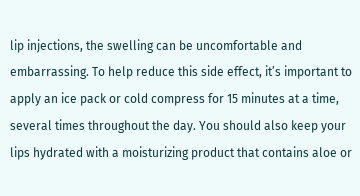lip injections, the swelling can be uncomfortable and embarrassing. To help reduce this side effect, it’s important to apply an ice pack or cold compress for 15 minutes at a time, several times throughout the day. You should also keep your lips hydrated with a moisturizing product that contains aloe or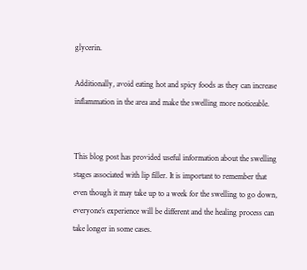glycerin.

Additionally, avoid eating hot and spicy foods as they can increase inflammation in the area and make the swelling more noticeable.


This blog post has provided useful information about the swelling stages associated with lip filler. It is important to remember that even though it may take up to a week for the swelling to go down, everyone’s experience will be different and the healing process can take longer in some cases.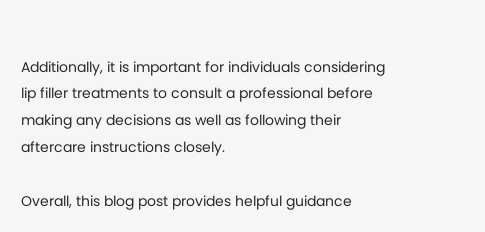Additionally, it is important for individuals considering lip filler treatments to consult a professional before making any decisions as well as following their aftercare instructions closely.

Overall, this blog post provides helpful guidance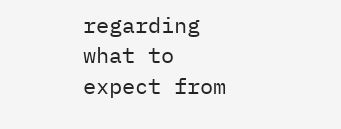regarding what to expect from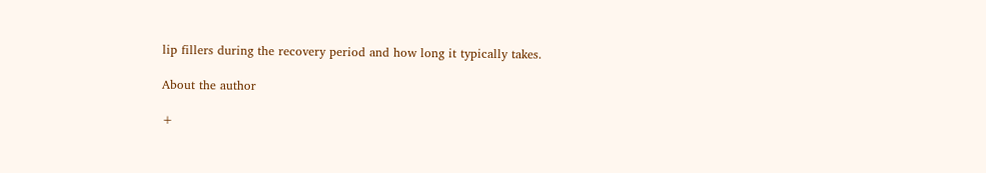lip fillers during the recovery period and how long it typically takes.

About the author

+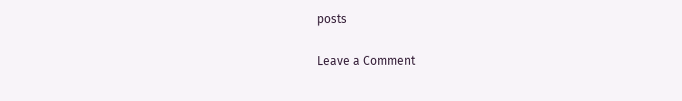posts

Leave a Comment